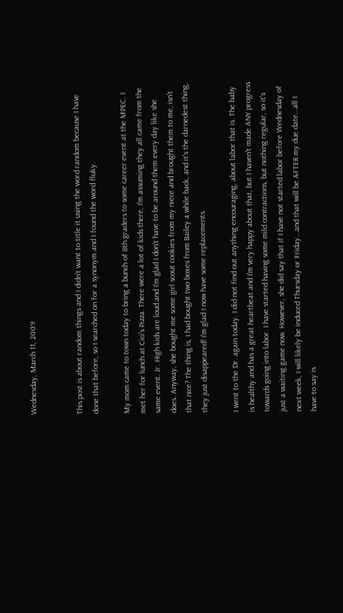Wednesday, March 11, 2009


This post is about random things and I didn't want to title it using the word random because I have done that before, so I searched on for a synonym and I found the word fluky.

My mom came to town today to bring a bunch of 8th graders to some career event at the MPEC. I met her for lunch at Cici's Pizza. There were a lot of kids there, I'm assuming they all came from the same event. Jr. High kids are loud and I'm glad I don't have to be around them every day like she does. Anyway, she bought me some girl scout cookies from my niece and brought them to me, isn't that nice? The thing is, I had bought two boxes from Bailey a while back, and it's the darnedest thing, they just disappeared! I'm glad I now have some replacements.

I went to the Dr. again today. I did not find out anything encouraging, about labor that is. The baby is healthy and has a great heartbeat and I'm very happy about that, but I haven't made ANY progress towards going into labor. I have started having some mild contractions, but nothing regular, so it's just a waiting game now. However, she did say that if I have not started labor before Wednesday of next week, I will likely be induced Thursday or Friday...and that will be AFTER my due date...all I have to say is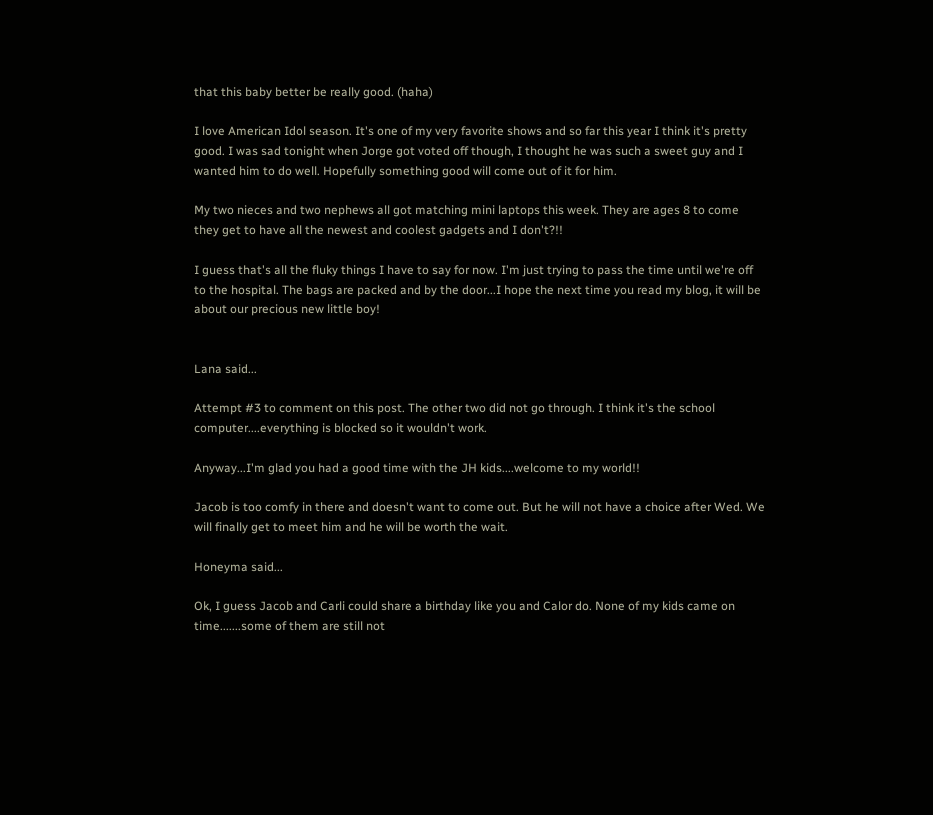that this baby better be really good. (haha)

I love American Idol season. It's one of my very favorite shows and so far this year I think it's pretty good. I was sad tonight when Jorge got voted off though, I thought he was such a sweet guy and I wanted him to do well. Hopefully something good will come out of it for him.

My two nieces and two nephews all got matching mini laptops this week. They are ages 8 to come they get to have all the newest and coolest gadgets and I don't?!!

I guess that's all the fluky things I have to say for now. I'm just trying to pass the time until we're off to the hospital. The bags are packed and by the door...I hope the next time you read my blog, it will be about our precious new little boy!


Lana said...

Attempt #3 to comment on this post. The other two did not go through. I think it's the school computer....everything is blocked so it wouldn't work.

Anyway...I'm glad you had a good time with the JH kids....welcome to my world!!

Jacob is too comfy in there and doesn't want to come out. But he will not have a choice after Wed. We will finally get to meet him and he will be worth the wait.

Honeyma said...

Ok, I guess Jacob and Carli could share a birthday like you and Calor do. None of my kids came on time.......some of them are still not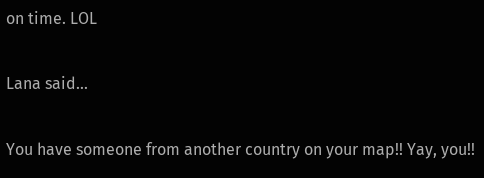on time. LOL

Lana said...

You have someone from another country on your map!! Yay, you!!